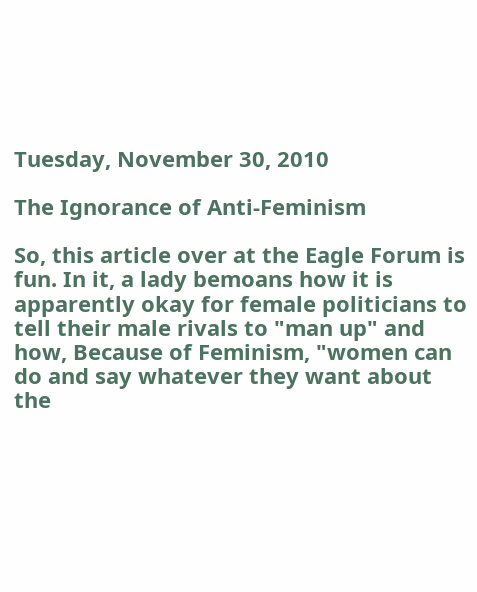Tuesday, November 30, 2010

The Ignorance of Anti-Feminism

So, this article over at the Eagle Forum is fun. In it, a lady bemoans how it is apparently okay for female politicians to tell their male rivals to "man up" and how, Because of Feminism, "women can do and say whatever they want about the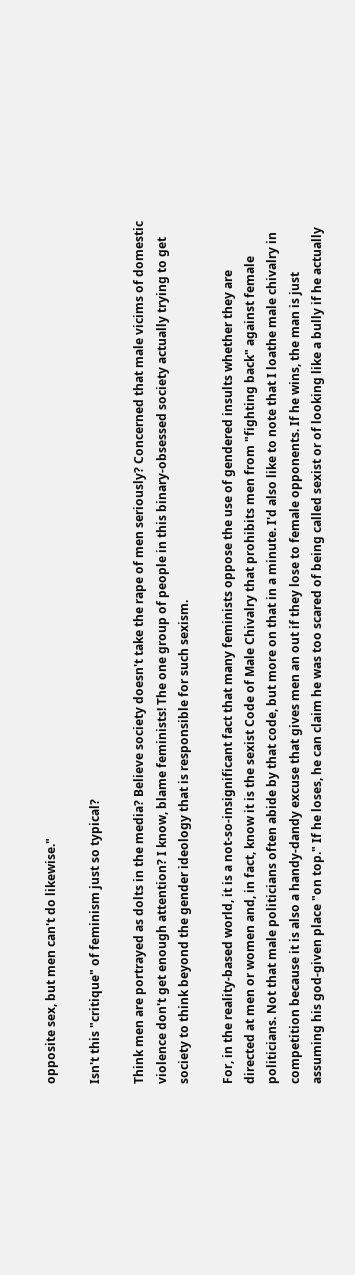opposite sex, but men can't do likewise."

Isn't this "critique" of feminism just so typical?

Think men are portrayed as dolts in the media? Believe society doesn't take the rape of men seriously? Concerned that male vicims of domestic violence don't get enough attention? I know, blame feminists! The one group of people in this binary-obsessed society actually trying to get society to think beyond the gender ideology that is responsible for such sexism.

For, in the reality-based world, it is a not-so-insignificant fact that many feminists oppose the use of gendered insults whether they are directed at men or women and, in fact, know it is the sexist Code of Male Chivalry that prohibits men from "fighting back" against female politicians. Not that male politicians often abide by that code, but more on that in a minute. I'd also like to note that I loathe male chivalry in competition because it is also a handy-dandy excuse that gives men an out if they lose to female opponents. If he wins, the man is just assuming his god-given place "on top." If he loses, he can claim he was too scared of being called sexist or of looking like a bully if he actually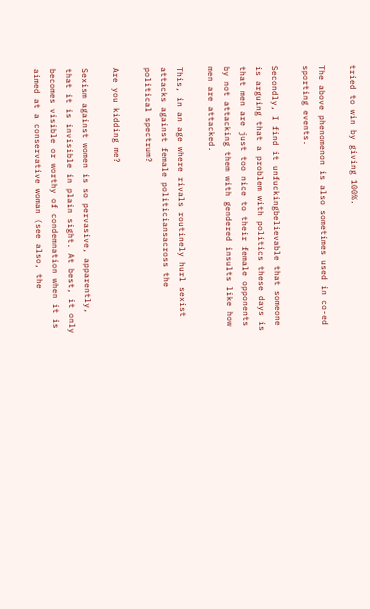tried to win by giving 100%.

The above phenomenon is also sometimes used in co-ed sporting events.

Secondly, I find it unfuckingbelievable that someone is arguing that a problem with politics these days is that men are just too nice to their female opponents by not attacking them with gendered insults like how men are attacked.

This, in an age where rivals routinely hurl sexist attacks against female politiciansacross the political spectrum?

Are you kidding me?

Sexism against women is so pervasive, apparently, that it is invisible in plain sight. At best, it only becomes visible or worthy of condemnation when it is aimed at a conservative woman (see also, the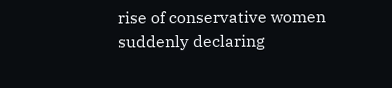rise of conservative women suddenly declaring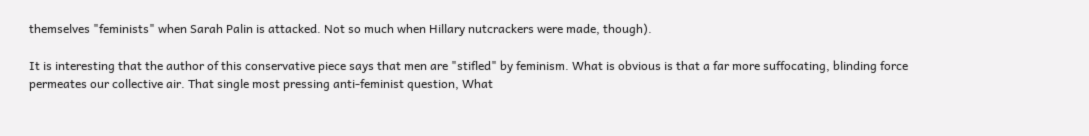themselves "feminists" when Sarah Palin is attacked. Not so much when Hillary nutcrackers were made, though).

It is interesting that the author of this conservative piece says that men are "stifled" by feminism. What is obvious is that a far more suffocating, blinding force permeates our collective air. That single most pressing anti-feminist question, What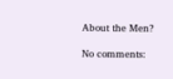About the Men?

No comments: